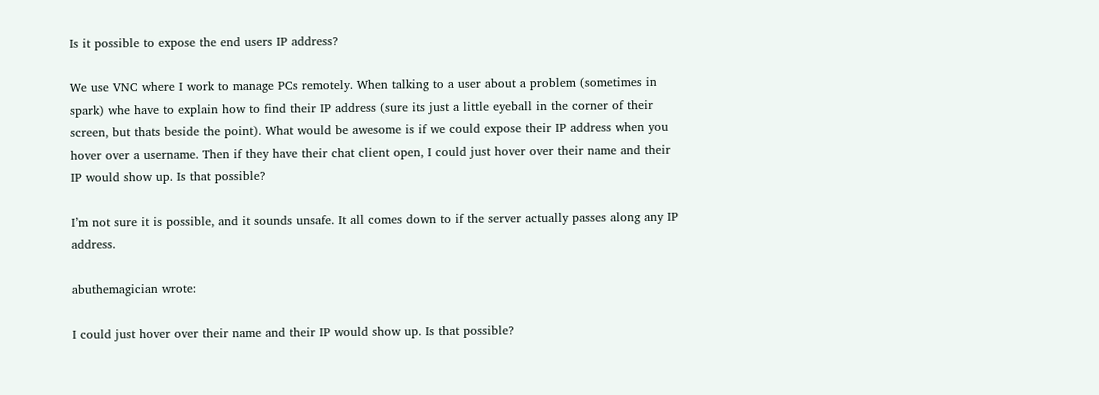Is it possible to expose the end users IP address?

We use VNC where I work to manage PCs remotely. When talking to a user about a problem (sometimes in spark) whe have to explain how to find their IP address (sure its just a little eyeball in the corner of their screen, but thats beside the point). What would be awesome is if we could expose their IP address when you hover over a username. Then if they have their chat client open, I could just hover over their name and their IP would show up. Is that possible?

I’m not sure it is possible, and it sounds unsafe. It all comes down to if the server actually passes along any IP address.

abuthemagician wrote:

I could just hover over their name and their IP would show up. Is that possible?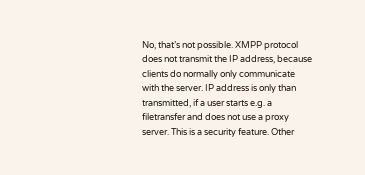No, that’s not possible. XMPP protocol does not transmit the IP address, because clients do normally only communicate with the server. IP address is only than transmitted, if a user starts e.g. a filetransfer and does not use a proxy server. This is a security feature. Other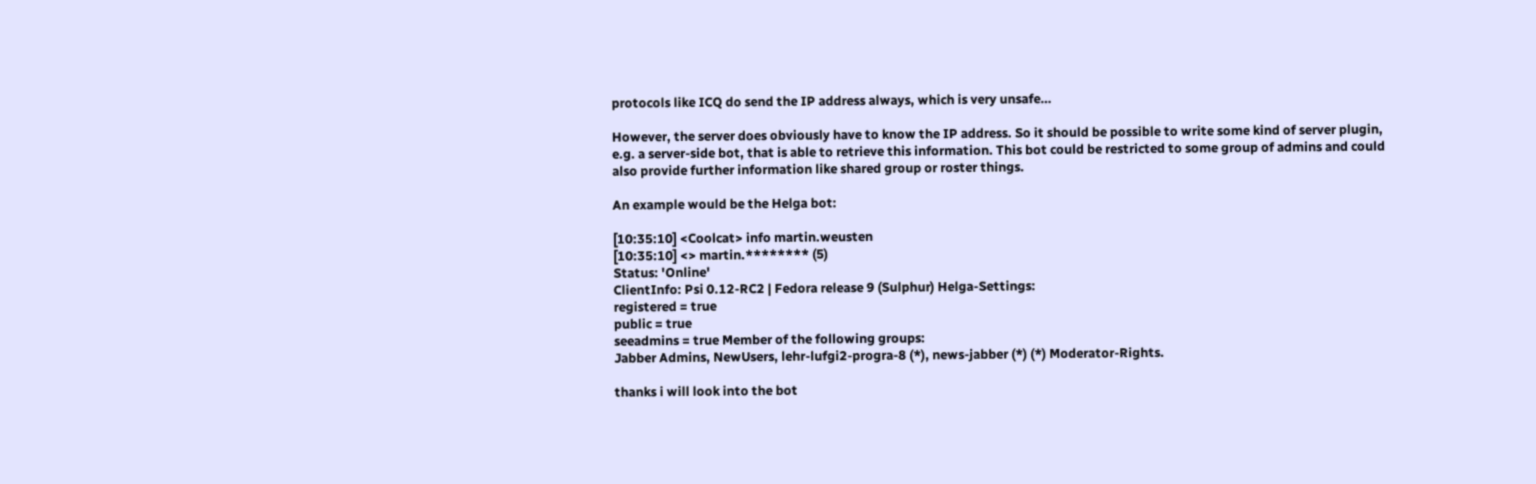protocols like ICQ do send the IP address always, which is very unsafe…

However, the server does obviously have to know the IP address. So it should be possible to write some kind of server plugin, e.g. a server-side bot, that is able to retrieve this information. This bot could be restricted to some group of admins and could also provide further information like shared group or roster things.

An example would be the Helga bot:

[10:35:10] <Coolcat> info martin.weusten
[10:35:10] <> martin.******** (5)
Status: 'Online'
ClientInfo: Psi 0.12-RC2 | Fedora release 9 (Sulphur) Helga-Settings:
registered = true
public = true
seeadmins = true Member of the following groups:
Jabber Admins, NewUsers, lehr-lufgi2-progra-8 (*), news-jabber (*) (*) Moderator-Rights.

thanks i will look into the bot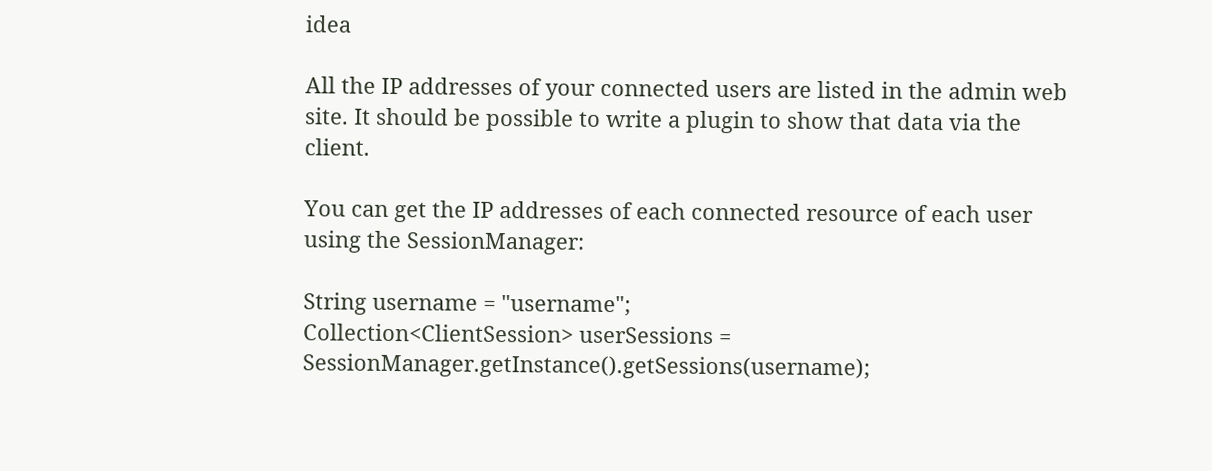idea

All the IP addresses of your connected users are listed in the admin web site. It should be possible to write a plugin to show that data via the client.

You can get the IP addresses of each connected resource of each user using the SessionManager:

String username = "username";
Collection<ClientSession> userSessions = SessionManager.getInstance().getSessions(username);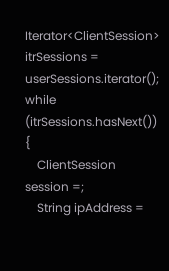Iterator<ClientSession> itrSessions = userSessions.iterator();
while (itrSessions.hasNext()) {
    ClientSession session =;
    String ipAddress =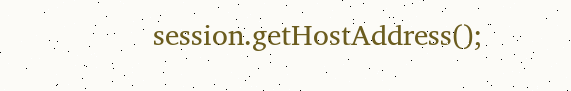session.getHostAddress();